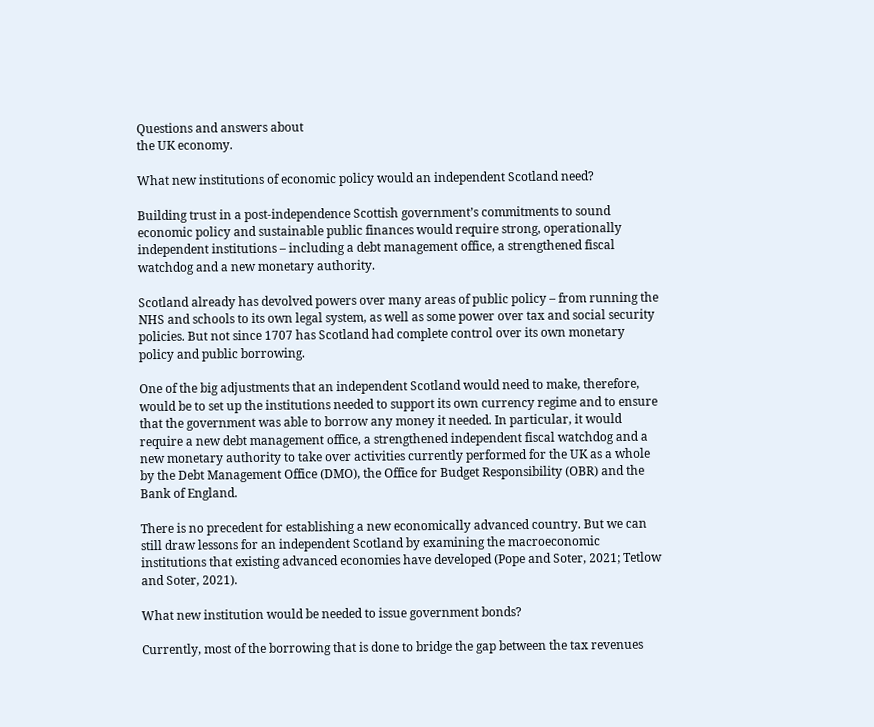Questions and answers about
the UK economy.

What new institutions of economic policy would an independent Scotland need?

Building trust in a post-independence Scottish government’s commitments to sound economic policy and sustainable public finances would require strong, operationally independent institutions – including a debt management office, a strengthened fiscal watchdog and a new monetary authority.

Scotland already has devolved powers over many areas of public policy – from running the NHS and schools to its own legal system, as well as some power over tax and social security policies. But not since 1707 has Scotland had complete control over its own monetary policy and public borrowing.

One of the big adjustments that an independent Scotland would need to make, therefore, would be to set up the institutions needed to support its own currency regime and to ensure that the government was able to borrow any money it needed. In particular, it would require a new debt management office, a strengthened independent fiscal watchdog and a new monetary authority to take over activities currently performed for the UK as a whole by the Debt Management Office (DMO), the Office for Budget Responsibility (OBR) and the Bank of England.

There is no precedent for establishing a new economically advanced country. But we can still draw lessons for an independent Scotland by examining the macroeconomic institutions that existing advanced economies have developed (Pope and Soter, 2021; Tetlow and Soter, 2021).

What new institution would be needed to issue government bonds?

Currently, most of the borrowing that is done to bridge the gap between the tax revenues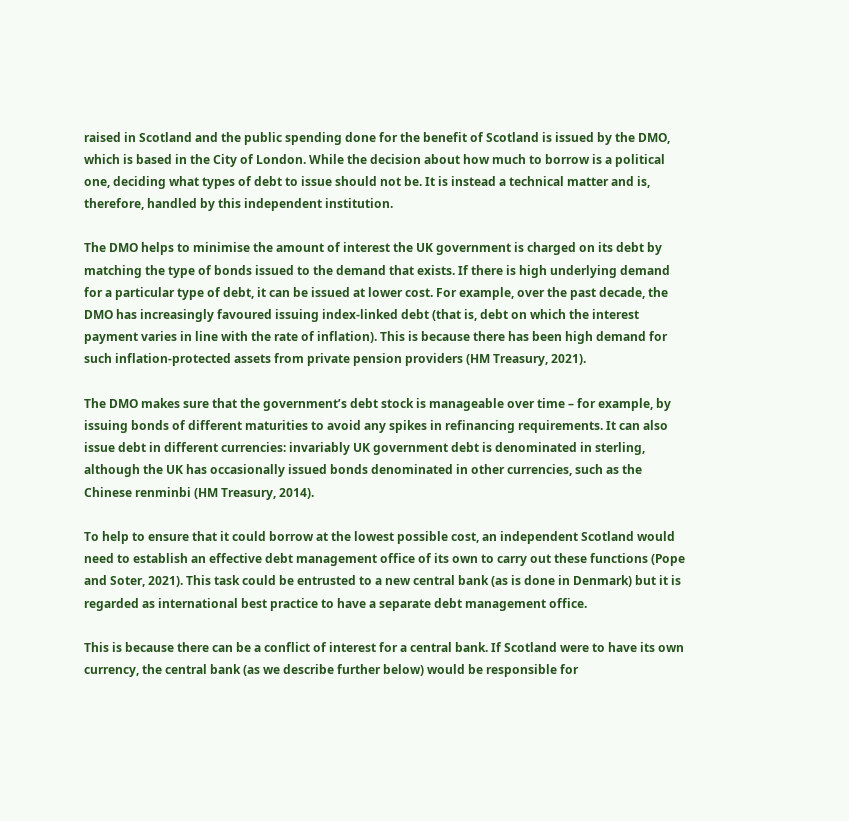raised in Scotland and the public spending done for the benefit of Scotland is issued by the DMO, which is based in the City of London. While the decision about how much to borrow is a political one, deciding what types of debt to issue should not be. It is instead a technical matter and is, therefore, handled by this independent institution.

The DMO helps to minimise the amount of interest the UK government is charged on its debt by matching the type of bonds issued to the demand that exists. If there is high underlying demand for a particular type of debt, it can be issued at lower cost. For example, over the past decade, the DMO has increasingly favoured issuing index-linked debt (that is, debt on which the interest payment varies in line with the rate of inflation). This is because there has been high demand for such inflation-protected assets from private pension providers (HM Treasury, 2021).

The DMO makes sure that the government’s debt stock is manageable over time – for example, by issuing bonds of different maturities to avoid any spikes in refinancing requirements. It can also issue debt in different currencies: invariably UK government debt is denominated in sterling, although the UK has occasionally issued bonds denominated in other currencies, such as the Chinese renminbi (HM Treasury, 2014).

To help to ensure that it could borrow at the lowest possible cost, an independent Scotland would need to establish an effective debt management office of its own to carry out these functions (Pope and Soter, 2021). This task could be entrusted to a new central bank (as is done in Denmark) but it is regarded as international best practice to have a separate debt management office.

This is because there can be a conflict of interest for a central bank. If Scotland were to have its own currency, the central bank (as we describe further below) would be responsible for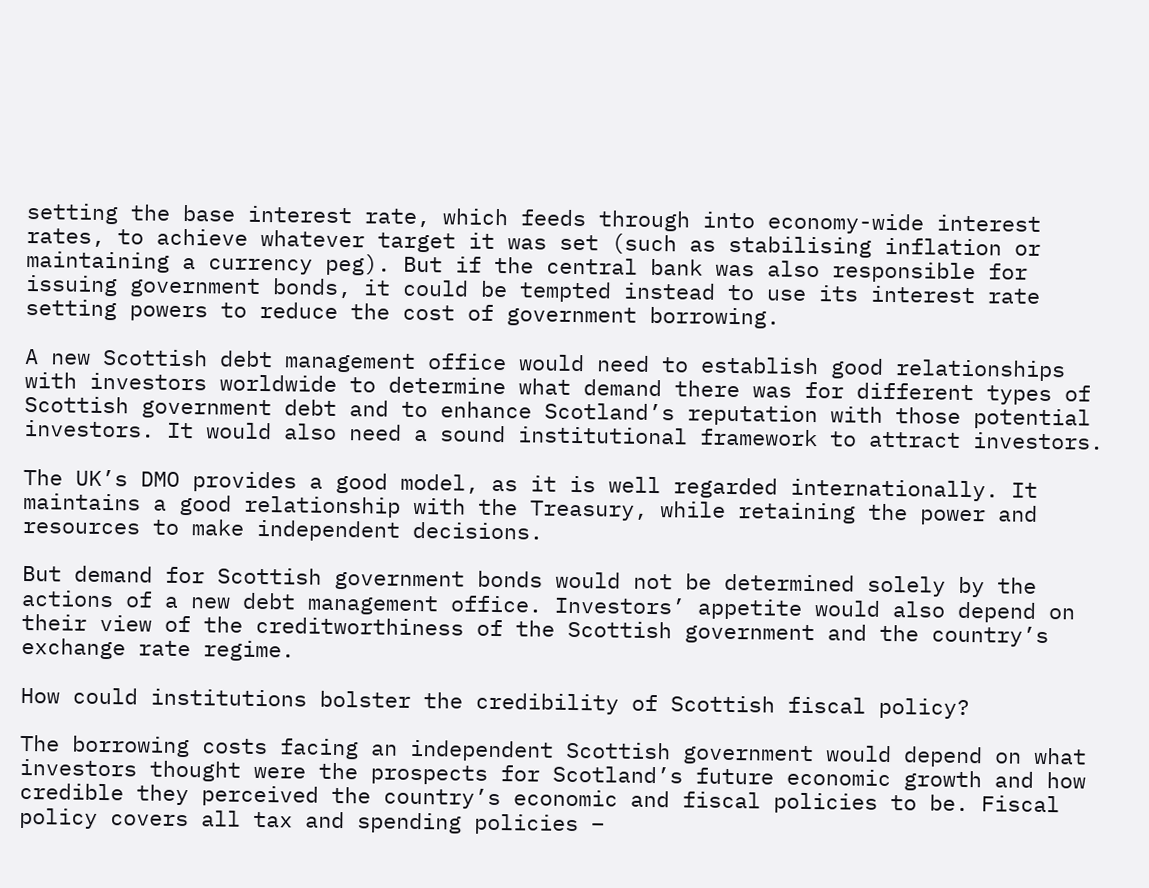setting the base interest rate, which feeds through into economy-wide interest rates, to achieve whatever target it was set (such as stabilising inflation or maintaining a currency peg). But if the central bank was also responsible for issuing government bonds, it could be tempted instead to use its interest rate setting powers to reduce the cost of government borrowing.

A new Scottish debt management office would need to establish good relationships with investors worldwide to determine what demand there was for different types of Scottish government debt and to enhance Scotland’s reputation with those potential investors. It would also need a sound institutional framework to attract investors.

The UK’s DMO provides a good model, as it is well regarded internationally. It maintains a good relationship with the Treasury, while retaining the power and resources to make independent decisions.

But demand for Scottish government bonds would not be determined solely by the actions of a new debt management office. Investors’ appetite would also depend on their view of the creditworthiness of the Scottish government and the country’s exchange rate regime.

How could institutions bolster the credibility of Scottish fiscal policy?

The borrowing costs facing an independent Scottish government would depend on what investors thought were the prospects for Scotland’s future economic growth and how credible they perceived the country’s economic and fiscal policies to be. Fiscal policy covers all tax and spending policies –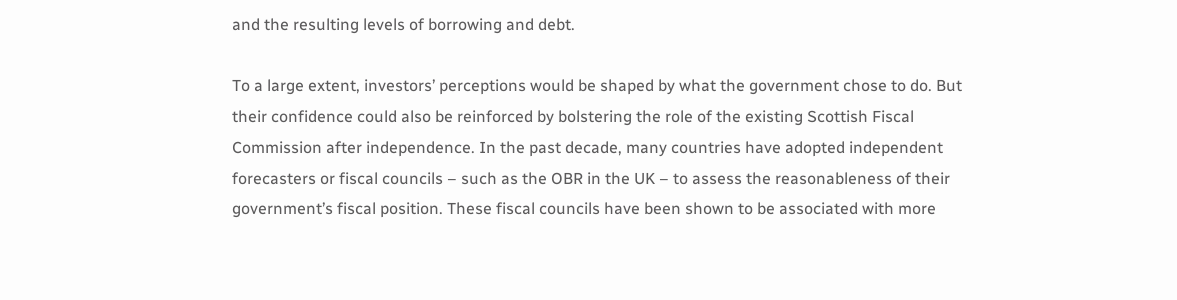and the resulting levels of borrowing and debt.

To a large extent, investors’ perceptions would be shaped by what the government chose to do. But their confidence could also be reinforced by bolstering the role of the existing Scottish Fiscal Commission after independence. In the past decade, many countries have adopted independent forecasters or fiscal councils – such as the OBR in the UK – to assess the reasonableness of their government’s fiscal position. These fiscal councils have been shown to be associated with more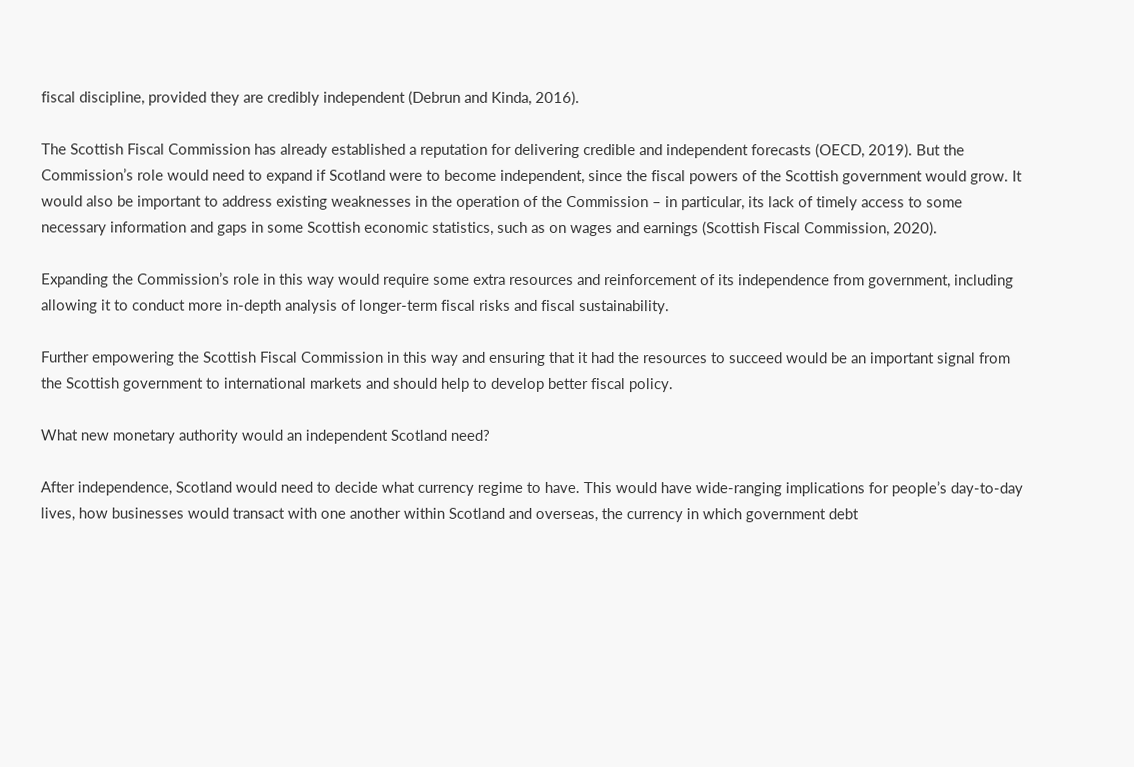fiscal discipline, provided they are credibly independent (Debrun and Kinda, 2016).

The Scottish Fiscal Commission has already established a reputation for delivering credible and independent forecasts (OECD, 2019). But the Commission’s role would need to expand if Scotland were to become independent, since the fiscal powers of the Scottish government would grow. It would also be important to address existing weaknesses in the operation of the Commission – in particular, its lack of timely access to some necessary information and gaps in some Scottish economic statistics, such as on wages and earnings (Scottish Fiscal Commission, 2020).

Expanding the Commission’s role in this way would require some extra resources and reinforcement of its independence from government, including allowing it to conduct more in-depth analysis of longer-term fiscal risks and fiscal sustainability.

Further empowering the Scottish Fiscal Commission in this way and ensuring that it had the resources to succeed would be an important signal from the Scottish government to international markets and should help to develop better fiscal policy.

What new monetary authority would an independent Scotland need?

After independence, Scotland would need to decide what currency regime to have. This would have wide-ranging implications for people’s day-to-day lives, how businesses would transact with one another within Scotland and overseas, the currency in which government debt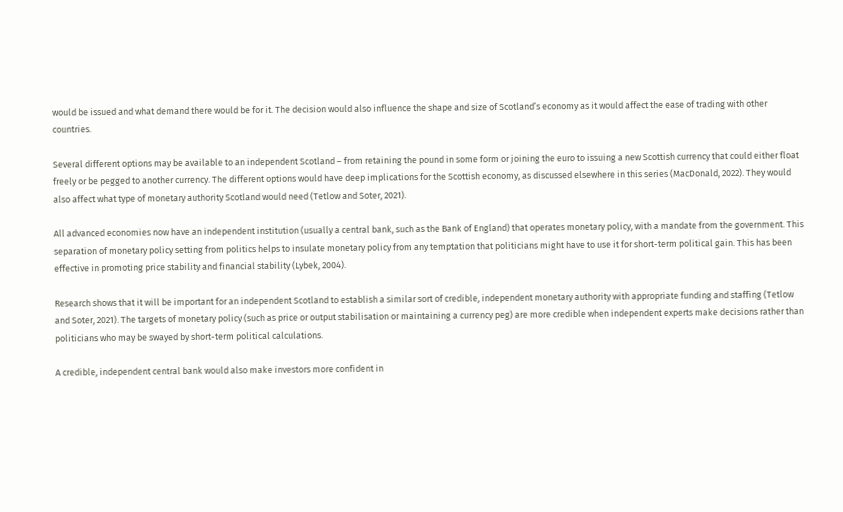would be issued and what demand there would be for it. The decision would also influence the shape and size of Scotland’s economy as it would affect the ease of trading with other countries.

Several different options may be available to an independent Scotland – from retaining the pound in some form or joining the euro to issuing a new Scottish currency that could either float freely or be pegged to another currency. The different options would have deep implications for the Scottish economy, as discussed elsewhere in this series (MacDonald, 2022). They would also affect what type of monetary authority Scotland would need (Tetlow and Soter, 2021).

All advanced economies now have an independent institution (usually a central bank, such as the Bank of England) that operates monetary policy, with a mandate from the government. This separation of monetary policy setting from politics helps to insulate monetary policy from any temptation that politicians might have to use it for short-term political gain. This has been effective in promoting price stability and financial stability (Lybek, 2004).

Research shows that it will be important for an independent Scotland to establish a similar sort of credible, independent monetary authority with appropriate funding and staffing (Tetlow and Soter, 2021). The targets of monetary policy (such as price or output stabilisation or maintaining a currency peg) are more credible when independent experts make decisions rather than politicians who may be swayed by short-term political calculations.

A credible, independent central bank would also make investors more confident in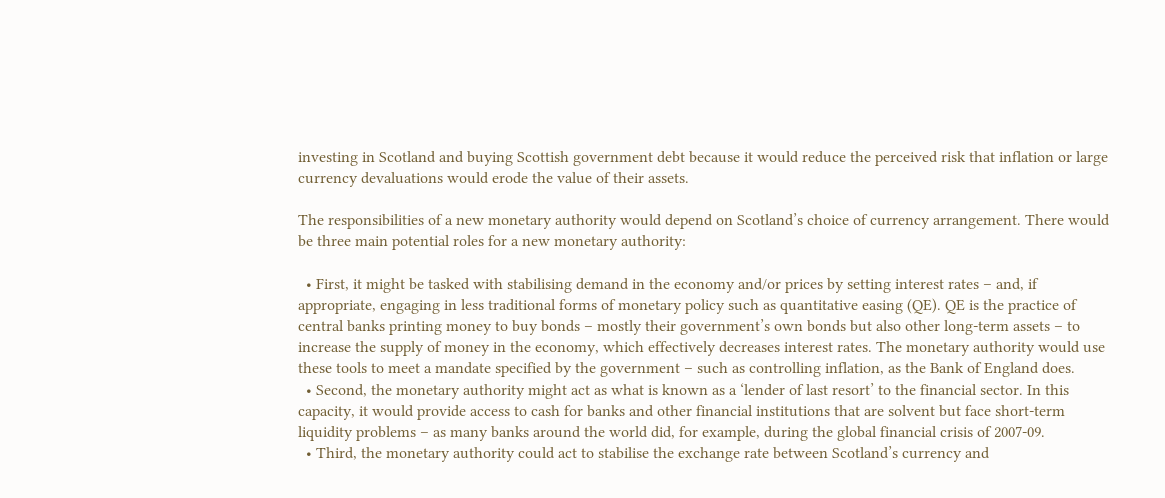investing in Scotland and buying Scottish government debt because it would reduce the perceived risk that inflation or large currency devaluations would erode the value of their assets.

The responsibilities of a new monetary authority would depend on Scotland’s choice of currency arrangement. There would be three main potential roles for a new monetary authority:

  • First, it might be tasked with stabilising demand in the economy and/or prices by setting interest rates – and, if appropriate, engaging in less traditional forms of monetary policy such as quantitative easing (QE). QE is the practice of central banks printing money to buy bonds – mostly their government’s own bonds but also other long-term assets – to increase the supply of money in the economy, which effectively decreases interest rates. The monetary authority would use these tools to meet a mandate specified by the government – such as controlling inflation, as the Bank of England does.
  • Second, the monetary authority might act as what is known as a ‘lender of last resort’ to the financial sector. In this capacity, it would provide access to cash for banks and other financial institutions that are solvent but face short-term liquidity problems – as many banks around the world did, for example, during the global financial crisis of 2007-09.
  • Third, the monetary authority could act to stabilise the exchange rate between Scotland’s currency and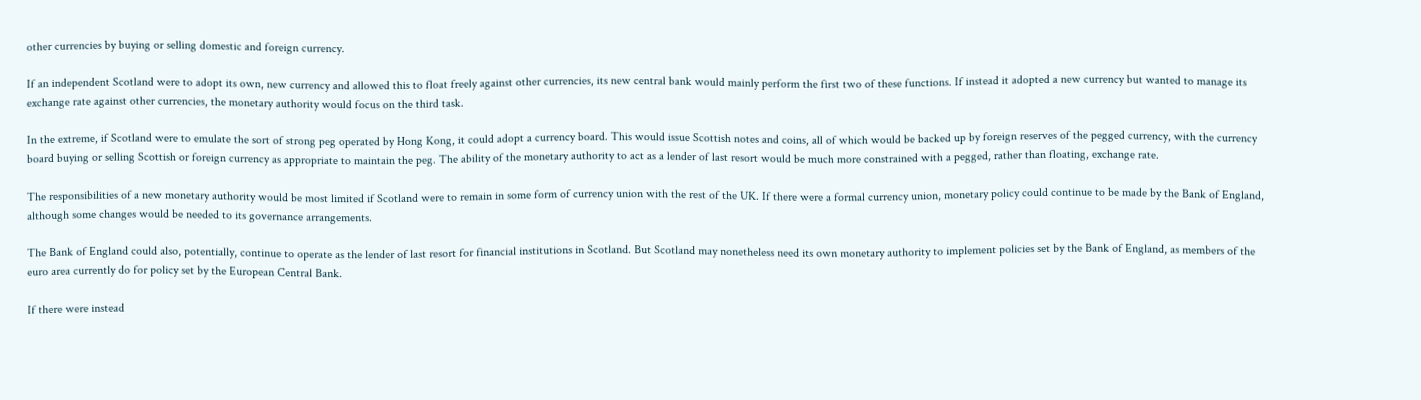other currencies by buying or selling domestic and foreign currency.

If an independent Scotland were to adopt its own, new currency and allowed this to float freely against other currencies, its new central bank would mainly perform the first two of these functions. If instead it adopted a new currency but wanted to manage its exchange rate against other currencies, the monetary authority would focus on the third task.

In the extreme, if Scotland were to emulate the sort of strong peg operated by Hong Kong, it could adopt a currency board. This would issue Scottish notes and coins, all of which would be backed up by foreign reserves of the pegged currency, with the currency board buying or selling Scottish or foreign currency as appropriate to maintain the peg. The ability of the monetary authority to act as a lender of last resort would be much more constrained with a pegged, rather than floating, exchange rate.

The responsibilities of a new monetary authority would be most limited if Scotland were to remain in some form of currency union with the rest of the UK. If there were a formal currency union, monetary policy could continue to be made by the Bank of England, although some changes would be needed to its governance arrangements.

The Bank of England could also, potentially, continue to operate as the lender of last resort for financial institutions in Scotland. But Scotland may nonetheless need its own monetary authority to implement policies set by the Bank of England, as members of the euro area currently do for policy set by the European Central Bank.

If there were instead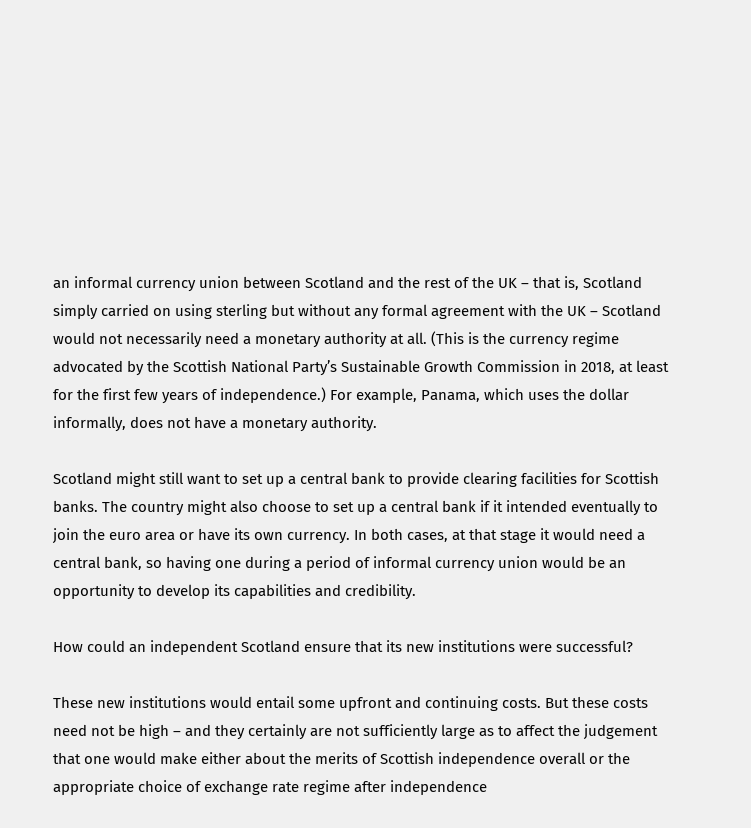an informal currency union between Scotland and the rest of the UK – that is, Scotland simply carried on using sterling but without any formal agreement with the UK – Scotland would not necessarily need a monetary authority at all. (This is the currency regime advocated by the Scottish National Party’s Sustainable Growth Commission in 2018, at least for the first few years of independence.) For example, Panama, which uses the dollar informally, does not have a monetary authority.

Scotland might still want to set up a central bank to provide clearing facilities for Scottish banks. The country might also choose to set up a central bank if it intended eventually to join the euro area or have its own currency. In both cases, at that stage it would need a central bank, so having one during a period of informal currency union would be an opportunity to develop its capabilities and credibility.

How could an independent Scotland ensure that its new institutions were successful?

These new institutions would entail some upfront and continuing costs. But these costs need not be high – and they certainly are not sufficiently large as to affect the judgement that one would make either about the merits of Scottish independence overall or the appropriate choice of exchange rate regime after independence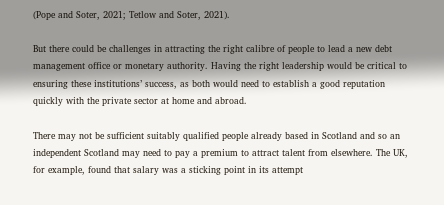(Pope and Soter, 2021; Tetlow and Soter, 2021).

But there could be challenges in attracting the right calibre of people to lead a new debt management office or monetary authority. Having the right leadership would be critical to ensuring these institutions’ success, as both would need to establish a good reputation quickly with the private sector at home and abroad.

There may not be sufficient suitably qualified people already based in Scotland and so an independent Scotland may need to pay a premium to attract talent from elsewhere. The UK, for example, found that salary was a sticking point in its attempt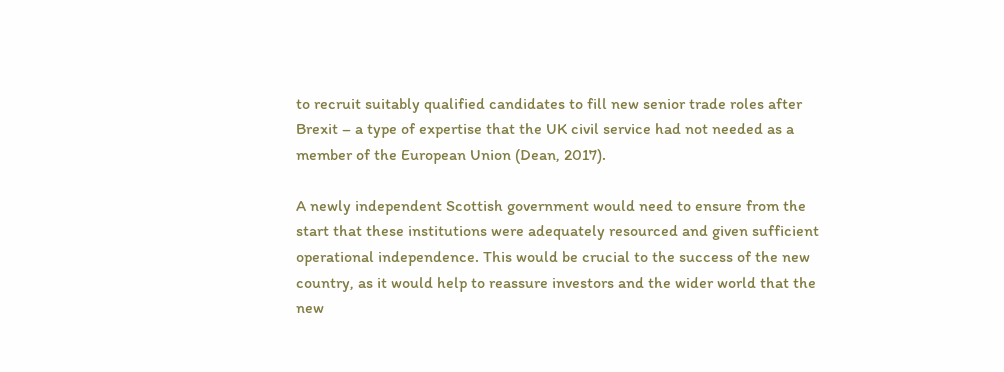to recruit suitably qualified candidates to fill new senior trade roles after Brexit – a type of expertise that the UK civil service had not needed as a member of the European Union (Dean, 2017).

A newly independent Scottish government would need to ensure from the start that these institutions were adequately resourced and given sufficient operational independence. This would be crucial to the success of the new country, as it would help to reassure investors and the wider world that the new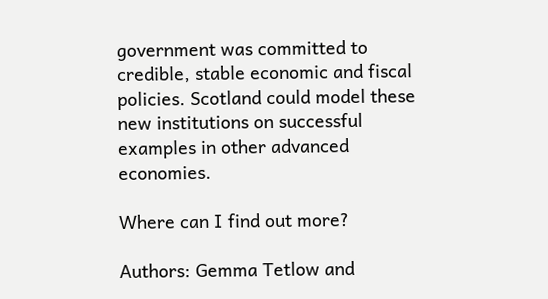government was committed to credible, stable economic and fiscal policies. Scotland could model these new institutions on successful examples in other advanced economies.

Where can I find out more?

Authors: Gemma Tetlow and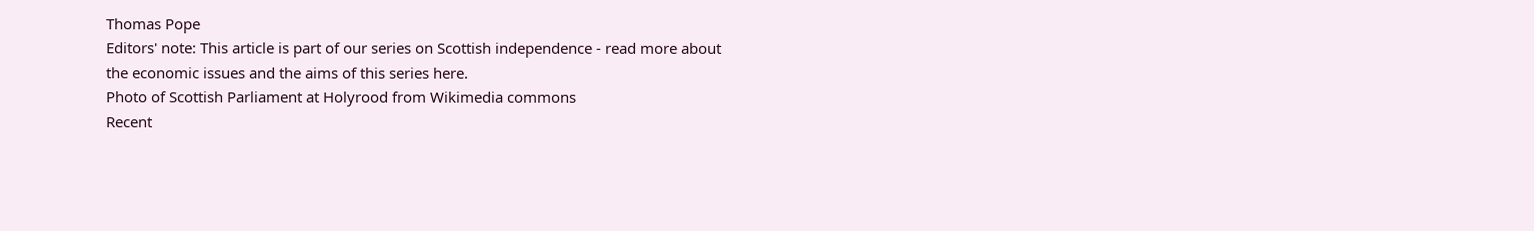Thomas Pope
Editors' note: This article is part of our series on Scottish independence - read more about the economic issues and the aims of this series here.
Photo of Scottish Parliament at Holyrood from Wikimedia commons
Recent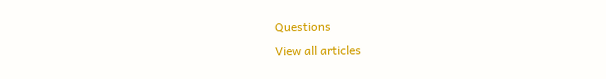Questions
View all articles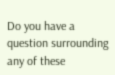Do you have a question surrounding any of these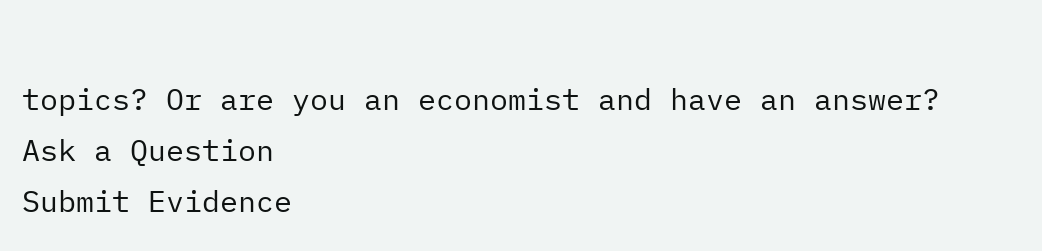topics? Or are you an economist and have an answer?
Ask a Question
Submit Evidence